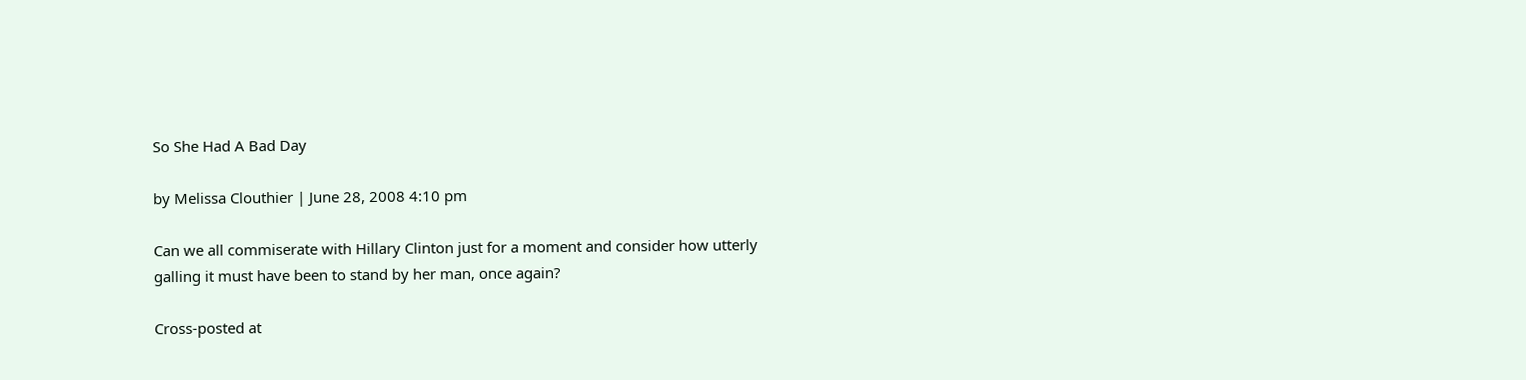So She Had A Bad Day

by Melissa Clouthier | June 28, 2008 4:10 pm

Can we all commiserate with Hillary Clinton just for a moment and consider how utterly galling it must have been to stand by her man, once again?

Cross-posted at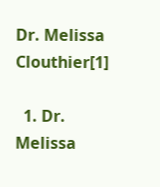Dr. Melissa Clouthier[1]

  1. Dr. Melissa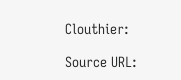Clouthier:

Source URL: